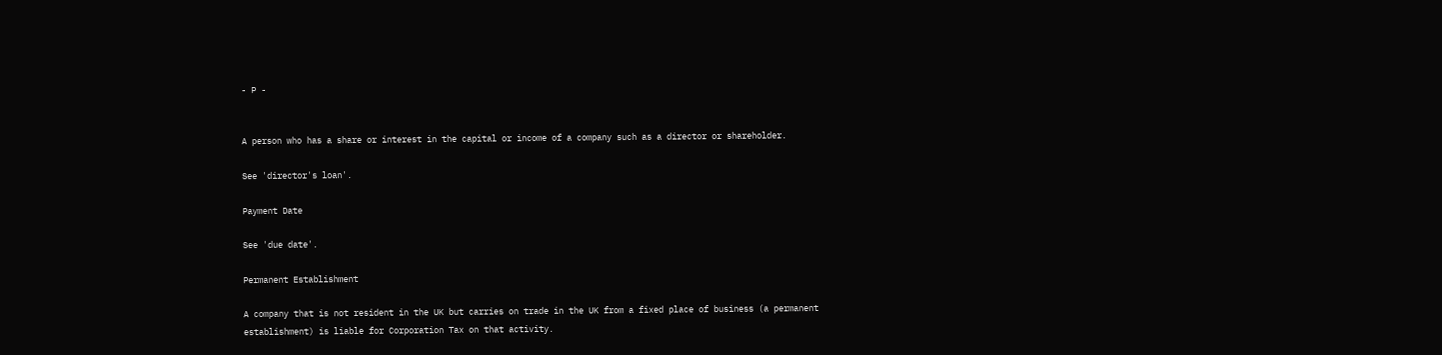- P -


A person who has a share or interest in the capital or income of a company such as a director or shareholder.

See 'director's loan'.

Payment Date

See 'due date'.

Permanent Establishment

A company that is not resident in the UK but carries on trade in the UK from a fixed place of business (a permanent establishment) is liable for Corporation Tax on that activity.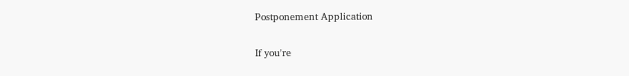Postponement Application

If you're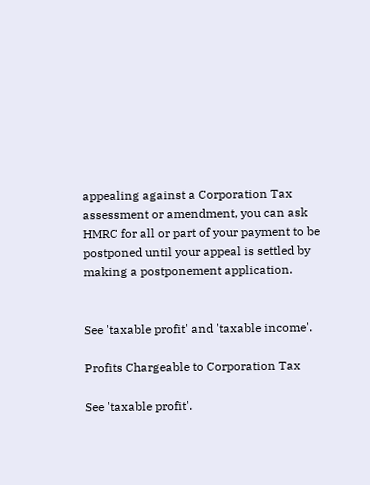appealing against a Corporation Tax assessment or amendment, you can ask HMRC for all or part of your payment to be postponed until your appeal is settled by making a postponement application.


See 'taxable profit' and 'taxable income'.

Profits Chargeable to Corporation Tax

See 'taxable profit'.